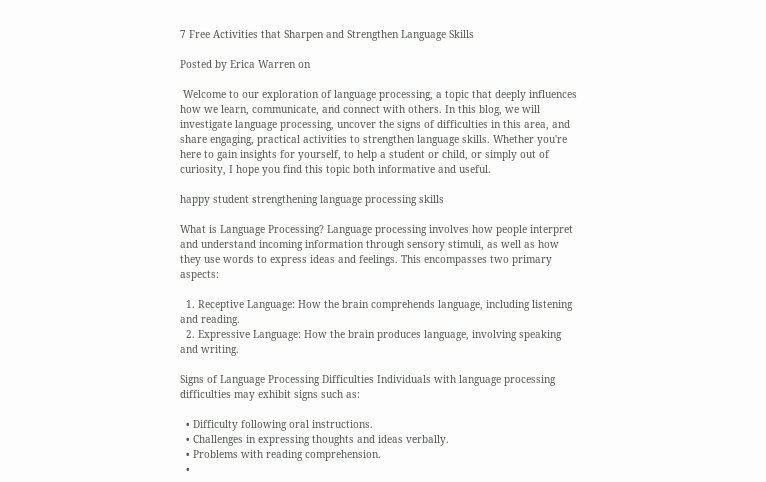7 Free Activities that Sharpen and Strengthen Language Skills

Posted by Erica Warren on

 Welcome to our exploration of language processing, a topic that deeply influences how we learn, communicate, and connect with others. In this blog, we will  investigate language processing, uncover the signs of difficulties in this area, and share engaging, practical activities to strengthen language skills. Whether you're here to gain insights for yourself, to help a student or child, or simply out of curiosity, I hope you find this topic both informative and useful.

happy student strengthening language processing skills

What is Language Processing? Language processing involves how people interpret and understand incoming information through sensory stimuli, as well as how they use words to express ideas and feelings. This encompasses two primary aspects:

  1. Receptive Language: How the brain comprehends language, including listening and reading.
  2. Expressive Language: How the brain produces language, involving speaking and writing.

Signs of Language Processing Difficulties Individuals with language processing difficulties may exhibit signs such as:

  • Difficulty following oral instructions.
  • Challenges in expressing thoughts and ideas verbally.
  • Problems with reading comprehension.
  •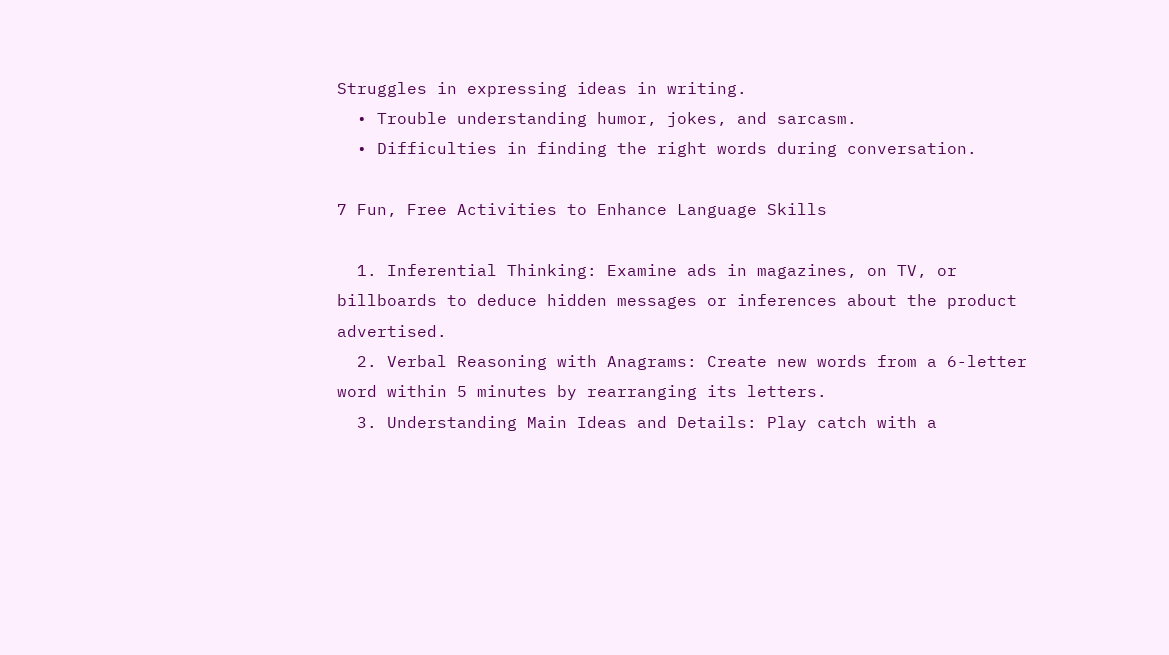Struggles in expressing ideas in writing.
  • Trouble understanding humor, jokes, and sarcasm.
  • Difficulties in finding the right words during conversation.

7 Fun, Free Activities to Enhance Language Skills

  1. Inferential Thinking: Examine ads in magazines, on TV, or billboards to deduce hidden messages or inferences about the product advertised.
  2. Verbal Reasoning with Anagrams: Create new words from a 6-letter word within 5 minutes by rearranging its letters.
  3. Understanding Main Ideas and Details: Play catch with a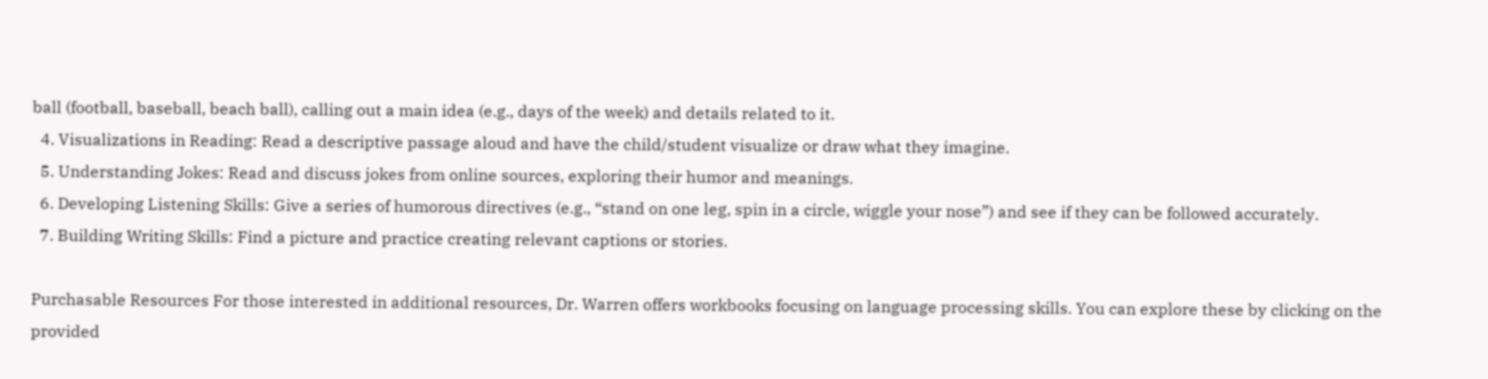ball (football, baseball, beach ball), calling out a main idea (e.g., days of the week) and details related to it.
  4. Visualizations in Reading: Read a descriptive passage aloud and have the child/student visualize or draw what they imagine.
  5. Understanding Jokes: Read and discuss jokes from online sources, exploring their humor and meanings.
  6. Developing Listening Skills: Give a series of humorous directives (e.g., “stand on one leg, spin in a circle, wiggle your nose”) and see if they can be followed accurately.
  7. Building Writing Skills: Find a picture and practice creating relevant captions or stories.

Purchasable Resources For those interested in additional resources, Dr. Warren offers workbooks focusing on language processing skills. You can explore these by clicking on the provided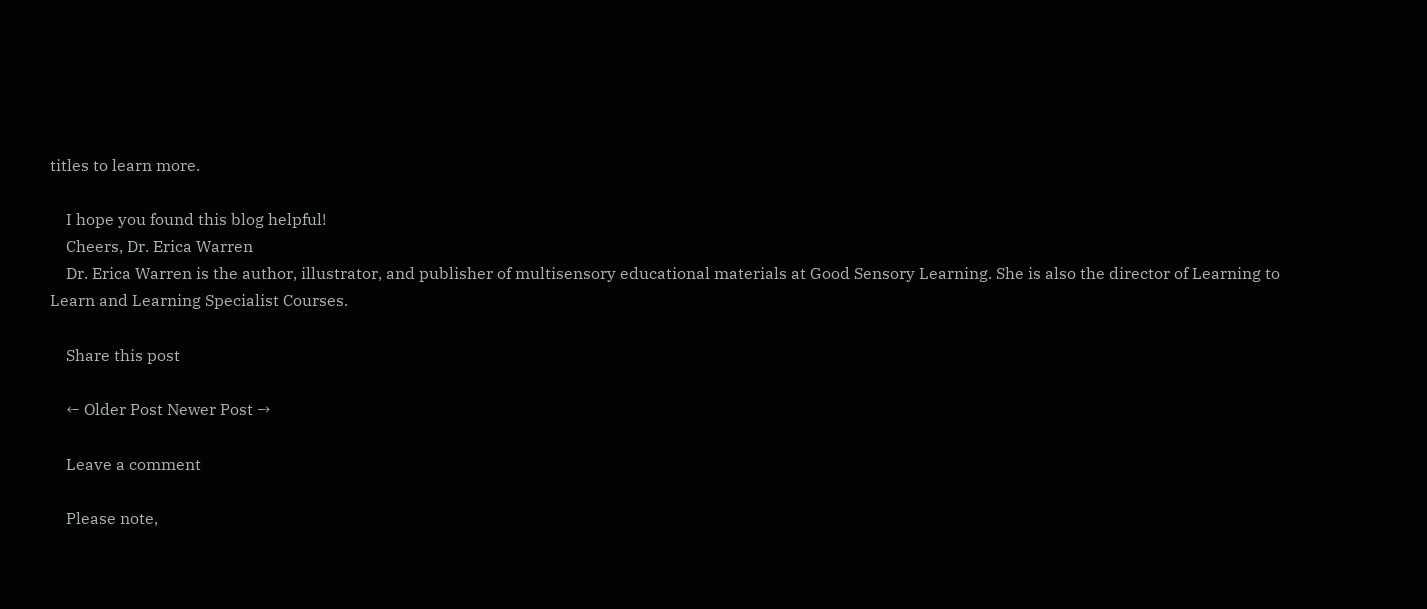titles to learn more.

    I hope you found this blog helpful!
    Cheers, Dr. Erica Warren
    Dr. Erica Warren is the author, illustrator, and publisher of multisensory educational materials at Good Sensory Learning. She is also the director of Learning to Learn and Learning Specialist Courses.

    Share this post

    ← Older Post Newer Post →

    Leave a comment

    Please note,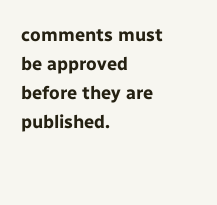comments must be approved before they are published.